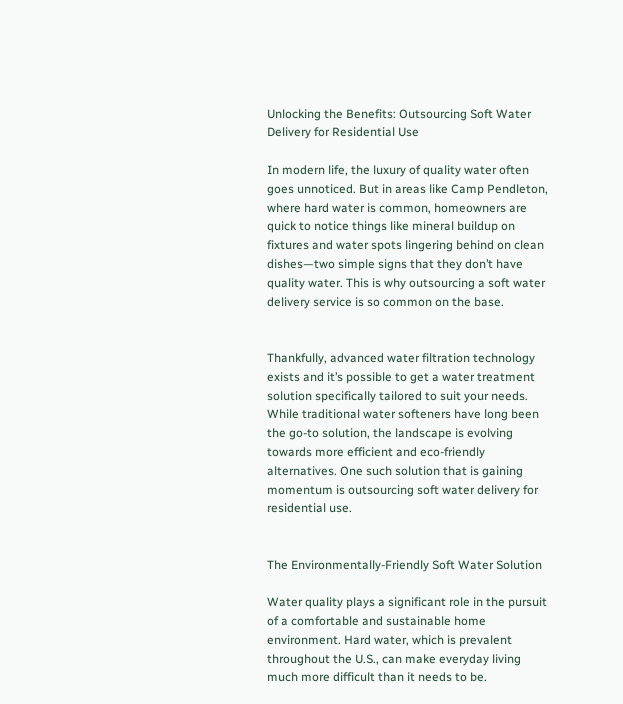Unlocking the Benefits: Outsourcing Soft Water Delivery for Residential Use

In modern life, the luxury of quality water often goes unnoticed. But in areas like Camp Pendleton, where hard water is common, homeowners are quick to notice things like mineral buildup on fixtures and water spots lingering behind on clean dishes—two simple signs that they don’t have quality water. This is why outsourcing a soft water delivery service is so common on the base.


Thankfully, advanced water filtration technology exists and it’s possible to get a water treatment solution specifically tailored to suit your needs. While traditional water softeners have long been the go-to solution, the landscape is evolving towards more efficient and eco-friendly alternatives. One such solution that is gaining momentum is outsourcing soft water delivery for residential use.


The Environmentally-Friendly Soft Water Solution

Water quality plays a significant role in the pursuit of a comfortable and sustainable home environment. Hard water, which is prevalent throughout the U.S., can make everyday living much more difficult than it needs to be.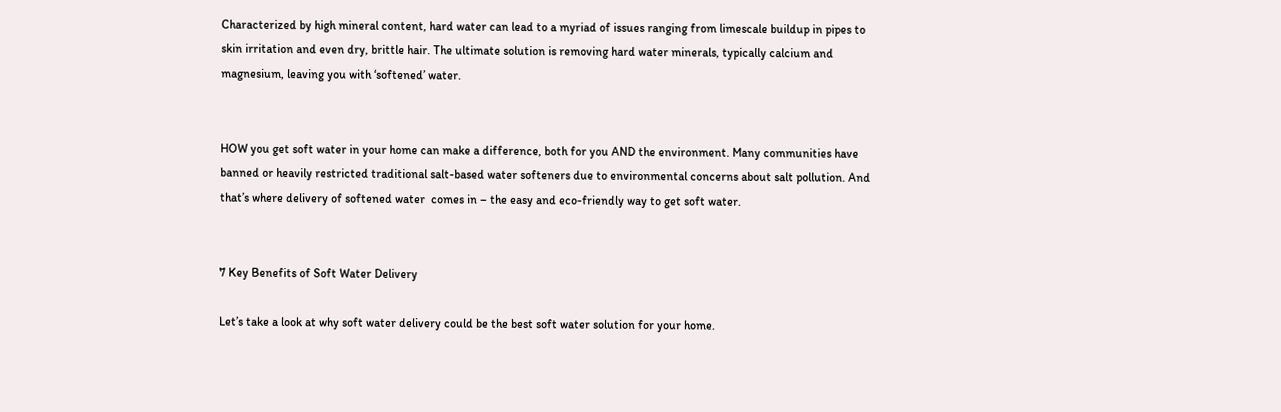Characterized by high mineral content, hard water can lead to a myriad of issues ranging from limescale buildup in pipes to skin irritation and even dry, brittle hair. The ultimate solution is removing hard water minerals, typically calcium and magnesium, leaving you with ‘softened’ water.


HOW you get soft water in your home can make a difference, both for you AND the environment. Many communities have banned or heavily restricted traditional salt-based water softeners due to environmental concerns about salt pollution. And that’s where delivery of softened water  comes in – the easy and eco-friendly way to get soft water.


7 Key Benefits of Soft Water Delivery

Let’s take a look at why soft water delivery could be the best soft water solution for your home.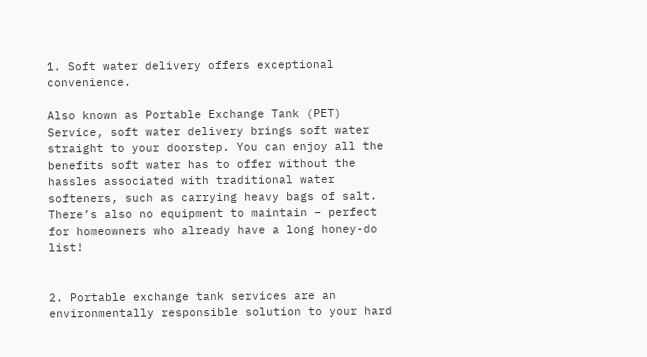1. Soft water delivery offers exceptional convenience.

Also known as Portable Exchange Tank (PET) Service, soft water delivery brings soft water straight to your doorstep. You can enjoy all the benefits soft water has to offer without the hassles associated with traditional water softeners, such as carrying heavy bags of salt. There’s also no equipment to maintain – perfect for homeowners who already have a long honey-do list!


2. Portable exchange tank services are an environmentally responsible solution to your hard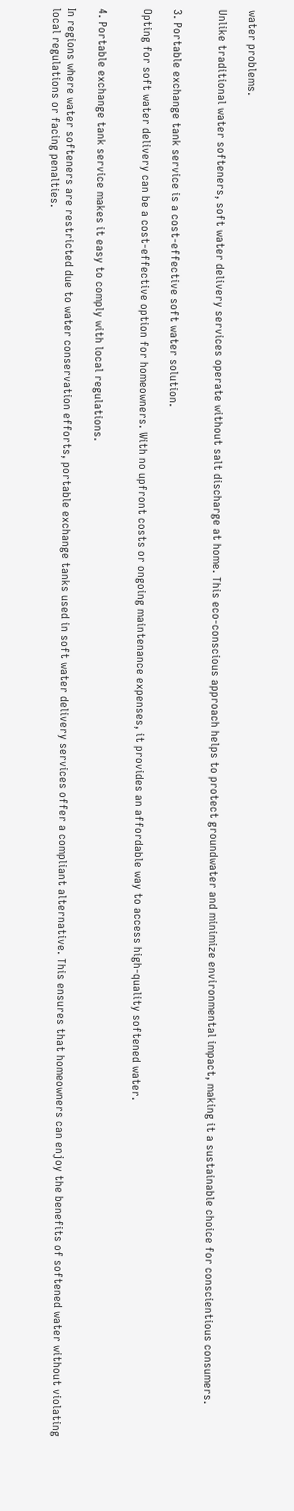water problems.

Unlike traditional water softeners, soft water delivery services operate without salt discharge at home. This eco-conscious approach helps to protect groundwater and minimize environmental impact, making it a sustainable choice for conscientious consumers.


3. Portable exchange tank service is a cost-effective soft water solution.

Opting for soft water delivery can be a cost-effective option for homeowners. With no upfront costs or ongoing maintenance expenses, it provides an affordable way to access high-quality softened water.


4. Portable exchange tank service makes it easy to comply with local regulations.

In regions where water softeners are restricted due to water conservation efforts, portable exchange tanks used in soft water delivery services offer a compliant alternative. This ensures that homeowners can enjoy the benefits of softened water without violating local regulations or facing penalties.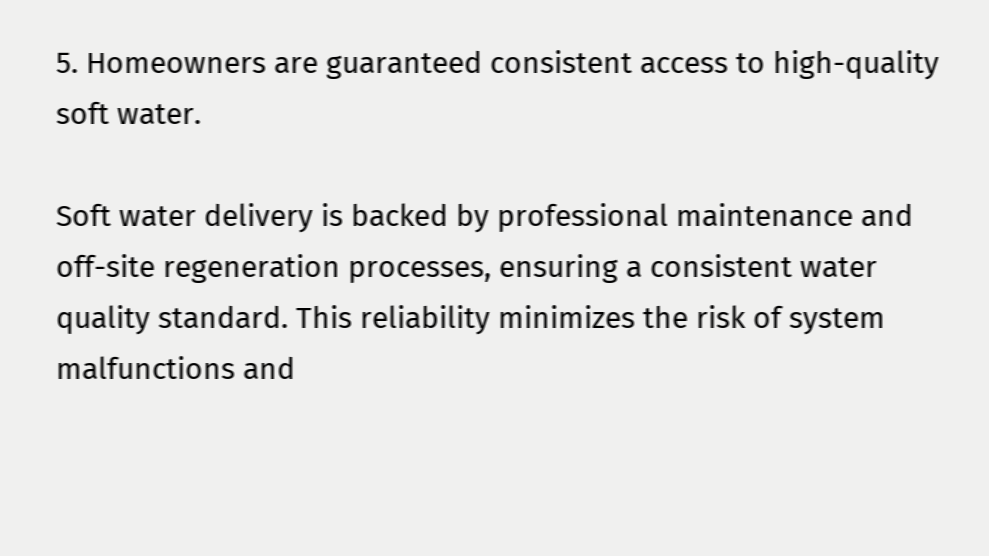5. Homeowners are guaranteed consistent access to high-quality soft water.

Soft water delivery is backed by professional maintenance and off-site regeneration processes, ensuring a consistent water quality standard. This reliability minimizes the risk of system malfunctions and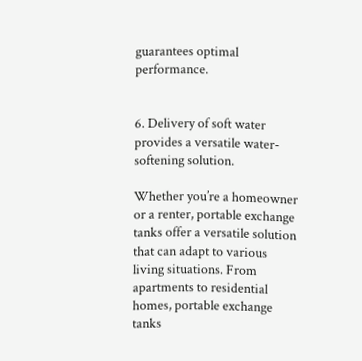guarantees optimal performance.


6. Delivery of soft water provides a versatile water-softening solution.

Whether you’re a homeowner or a renter, portable exchange tanks offer a versatile solution that can adapt to various living situations. From apartments to residential homes, portable exchange tanks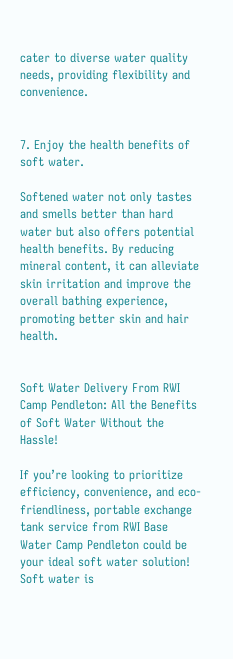cater to diverse water quality needs, providing flexibility and convenience.


7. Enjoy the health benefits of soft water.

Softened water not only tastes and smells better than hard water but also offers potential health benefits. By reducing mineral content, it can alleviate skin irritation and improve the overall bathing experience, promoting better skin and hair health.


Soft Water Delivery From RWI Camp Pendleton: All the Benefits of Soft Water Without the Hassle!

If you’re looking to prioritize efficiency, convenience, and eco-friendliness, portable exchange tank service from RWI Base Water Camp Pendleton could be your ideal soft water solution! Soft water is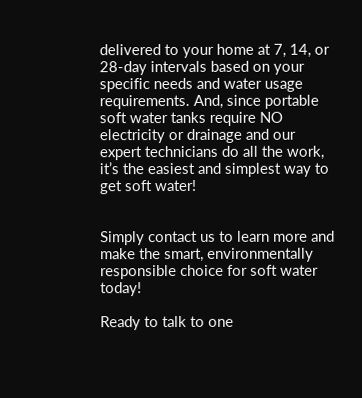delivered to your home at 7, 14, or 28-day intervals based on your specific needs and water usage requirements. And, since portable soft water tanks require NO electricity or drainage and our expert technicians do all the work, it’s the easiest and simplest way to get soft water!


Simply contact us to learn more and make the smart, environmentally responsible choice for soft water today!

Ready to talk to one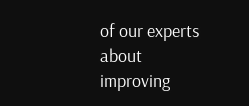of our experts about improving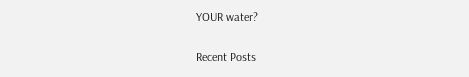YOUR water?

Recent Posts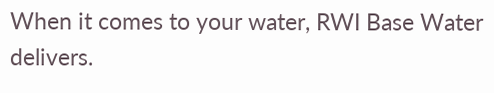When it comes to your water, RWI Base Water delivers.